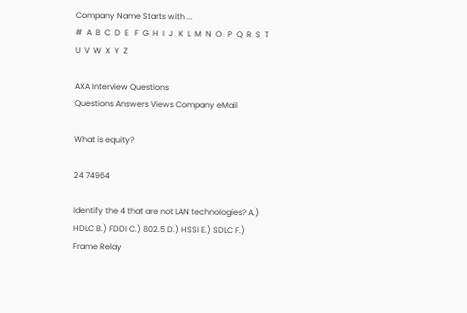Company Name Starts with ...
#  A  B  C  D  E   F  G  H  I  J   K  L  M  N  O   P  Q  R  S  T   U  V  W  X  Y  Z

AXA Interview Questions
Questions Answers Views Company eMail

What is equity?

24 74964

Identify the 4 that are not LAN technologies? A.) HDLC B.) FDDI C.) 802.5 D.) HSSI E.) SDLC F.) Frame Relay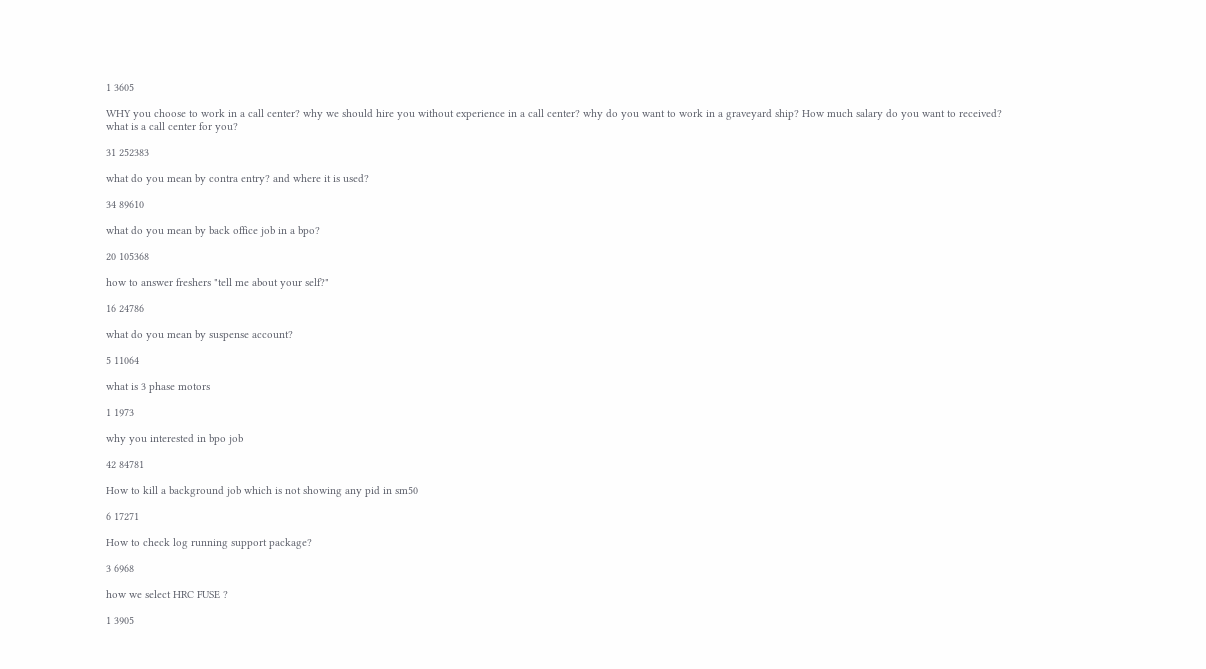1 3605

WHY you choose to work in a call center? why we should hire you without experience in a call center? why do you want to work in a graveyard ship? How much salary do you want to received? what is a call center for you?

31 252383

what do you mean by contra entry? and where it is used?

34 89610

what do you mean by back office job in a bpo?

20 105368

how to answer freshers "tell me about your self?"

16 24786

what do you mean by suspense account?

5 11064

what is 3 phase motors

1 1973

why you interested in bpo job

42 84781

How to kill a background job which is not showing any pid in sm50

6 17271

How to check log running support package?

3 6968

how we select HRC FUSE ?

1 3905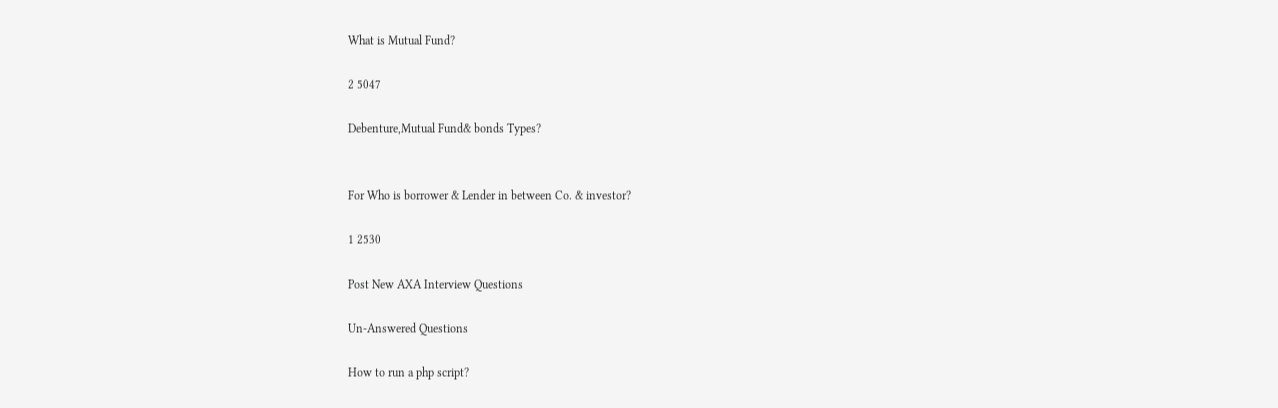What is Mutual Fund?

2 5047

Debenture,Mutual Fund& bonds Types?


For Who is borrower & Lender in between Co. & investor?

1 2530

Post New AXA Interview Questions

Un-Answered Questions

How to run a php script?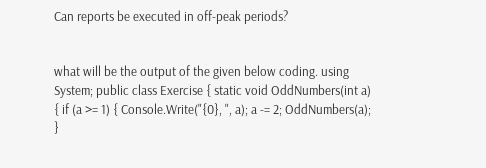Can reports be executed in off-peak periods?


what will be the output of the given below coding. using System; public class Exercise { static void OddNumbers(int a) { if (a >= 1) { Console.Write("{0}, ", a); a -= 2; OddNumbers(a); }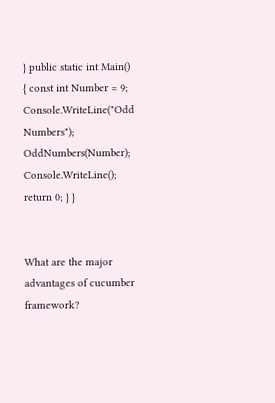} public static int Main() { const int Number = 9; Console.WriteLine("Odd Numbers"); OddNumbers(Number); Console.WriteLine(); return 0; } }


What are the major advantages of cucumber framework?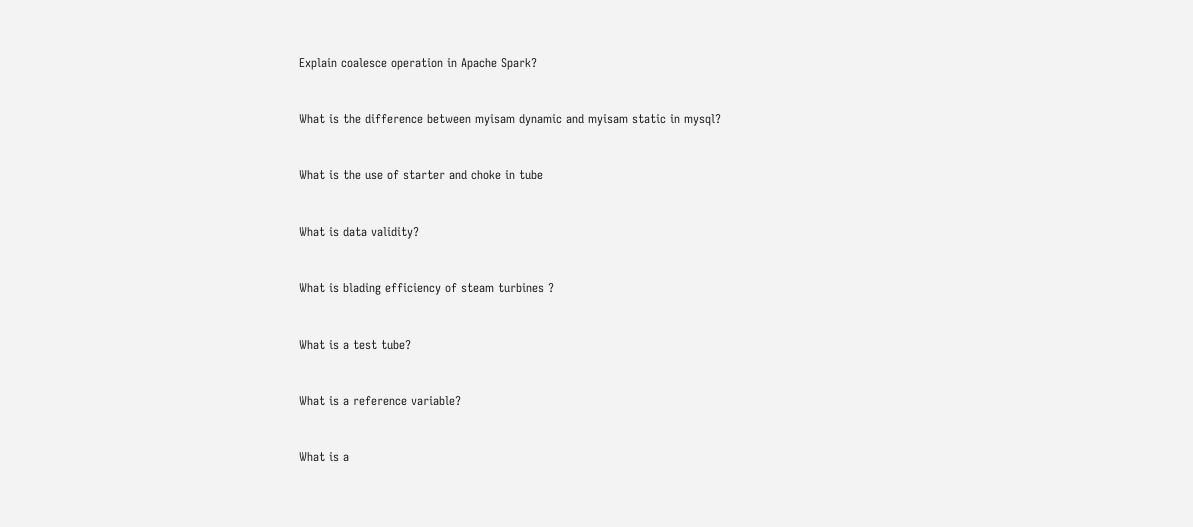Explain coalesce operation in Apache Spark?


What is the difference between myisam dynamic and myisam static in mysql?


What is the use of starter and choke in tube


What is data validity?


What is blading efficiency of steam turbines ?


What is a test tube?


What is a reference variable?


What is a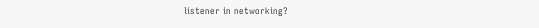listener in networking?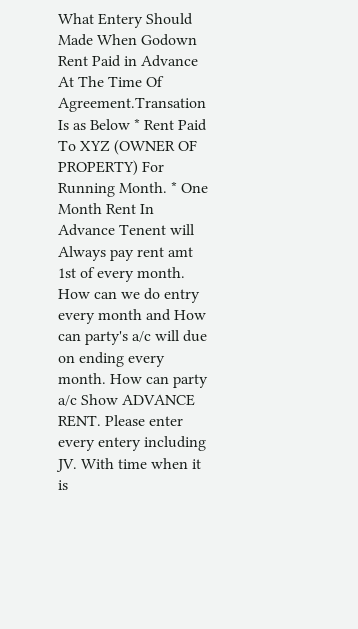What Entery Should Made When Godown Rent Paid in Advance At The Time Of Agreement.Transation Is as Below * Rent Paid To XYZ (OWNER OF PROPERTY) For Running Month. * One Month Rent In Advance Tenent will Always pay rent amt 1st of every month. How can we do entry every month and How can party's a/c will due on ending every month. How can party a/c Show ADVANCE RENT. Please enter every entery including JV. With time when it is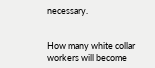necessary.


How many white collar workers will become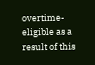overtime-eligible as a result of this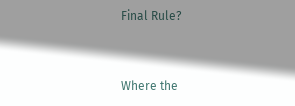Final Rule?


Where the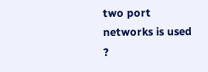two port networks is used ?